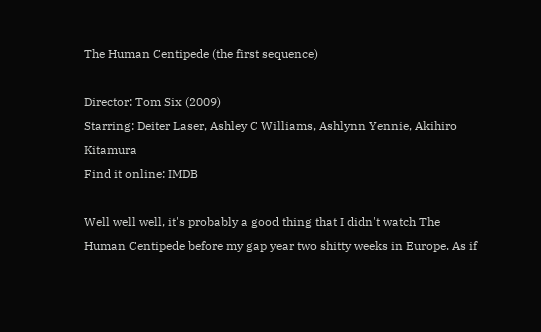The Human Centipede (the first sequence)

Director: Tom Six (2009)
Starring: Deiter Laser, Ashley C Williams, Ashlynn Yennie, Akihiro Kitamura
Find it online: IMDB

Well well well, it's probably a good thing that I didn't watch The Human Centipede before my gap year two shitty weeks in Europe. As if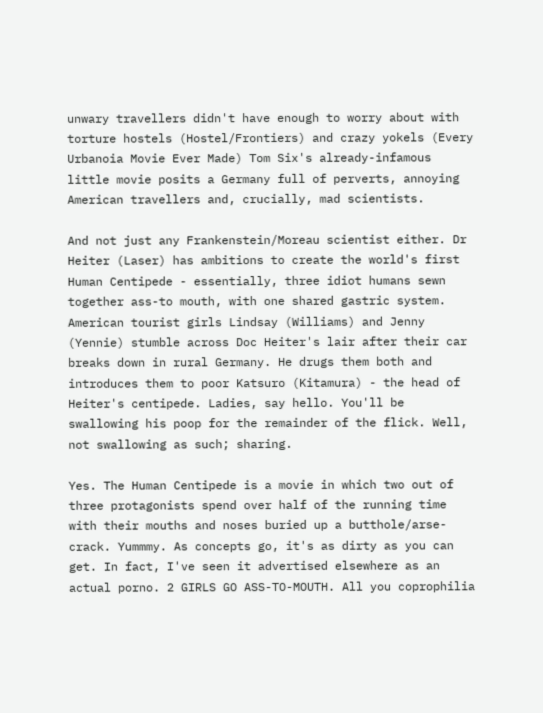unwary travellers didn't have enough to worry about with torture hostels (Hostel/Frontiers) and crazy yokels (Every Urbanoia Movie Ever Made) Tom Six's already-infamous little movie posits a Germany full of perverts, annoying American travellers and, crucially, mad scientists.

And not just any Frankenstein/Moreau scientist either. Dr Heiter (Laser) has ambitions to create the world's first Human Centipede - essentially, three idiot humans sewn together ass-to mouth, with one shared gastric system. American tourist girls Lindsay (Williams) and Jenny (Yennie) stumble across Doc Heiter's lair after their car breaks down in rural Germany. He drugs them both and introduces them to poor Katsuro (Kitamura) - the head of Heiter's centipede. Ladies, say hello. You'll be swallowing his poop for the remainder of the flick. Well, not swallowing as such; sharing.

Yes. The Human Centipede is a movie in which two out of three protagonists spend over half of the running time with their mouths and noses buried up a butthole/arse-crack. Yummmy. As concepts go, it's as dirty as you can get. In fact, I've seen it advertised elsewhere as an actual porno. 2 GIRLS GO ASS-TO-MOUTH. All you coprophilia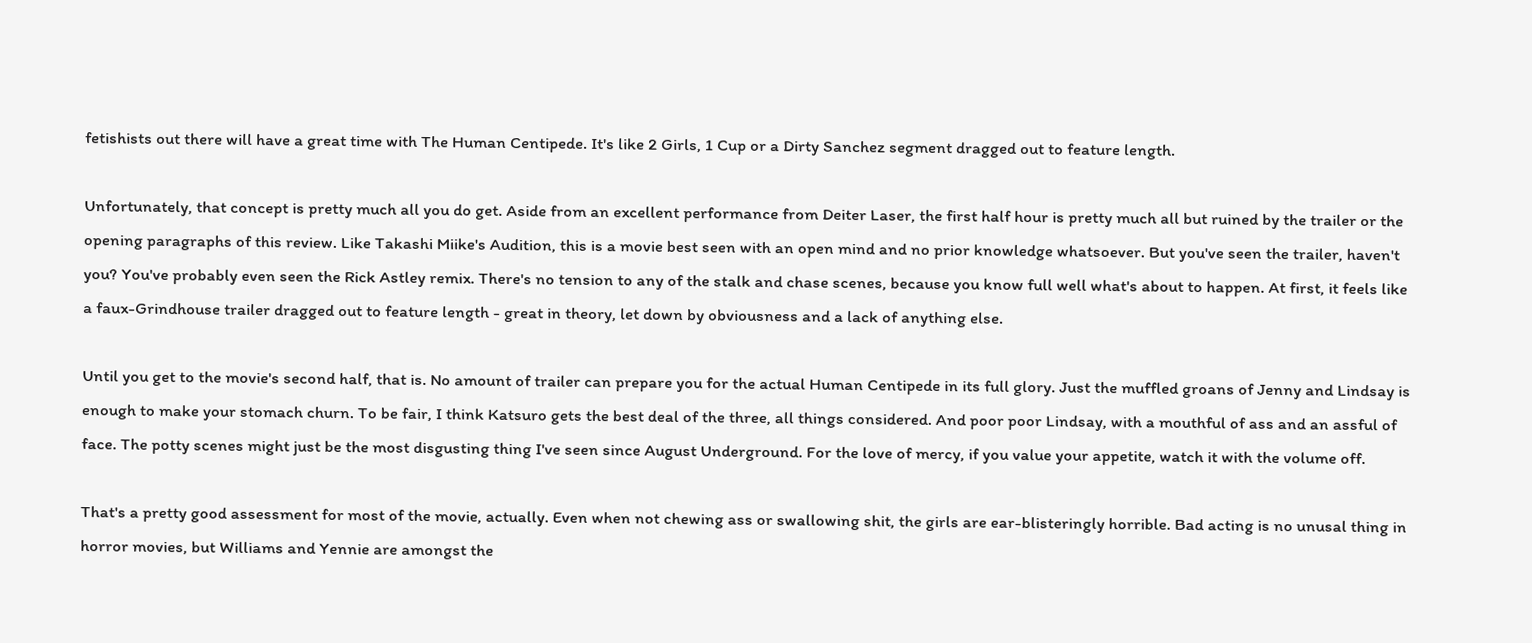fetishists out there will have a great time with The Human Centipede. It's like 2 Girls, 1 Cup or a Dirty Sanchez segment dragged out to feature length.

Unfortunately, that concept is pretty much all you do get. Aside from an excellent performance from Deiter Laser, the first half hour is pretty much all but ruined by the trailer or the opening paragraphs of this review. Like Takashi Miike's Audition, this is a movie best seen with an open mind and no prior knowledge whatsoever. But you've seen the trailer, haven't you? You've probably even seen the Rick Astley remix. There's no tension to any of the stalk and chase scenes, because you know full well what's about to happen. At first, it feels like a faux-Grindhouse trailer dragged out to feature length - great in theory, let down by obviousness and a lack of anything else.

Until you get to the movie's second half, that is. No amount of trailer can prepare you for the actual Human Centipede in its full glory. Just the muffled groans of Jenny and Lindsay is enough to make your stomach churn. To be fair, I think Katsuro gets the best deal of the three, all things considered. And poor poor Lindsay, with a mouthful of ass and an assful of face. The potty scenes might just be the most disgusting thing I've seen since August Underground. For the love of mercy, if you value your appetite, watch it with the volume off.

That's a pretty good assessment for most of the movie, actually. Even when not chewing ass or swallowing shit, the girls are ear-blisteringly horrible. Bad acting is no unusal thing in horror movies, but Williams and Yennie are amongst the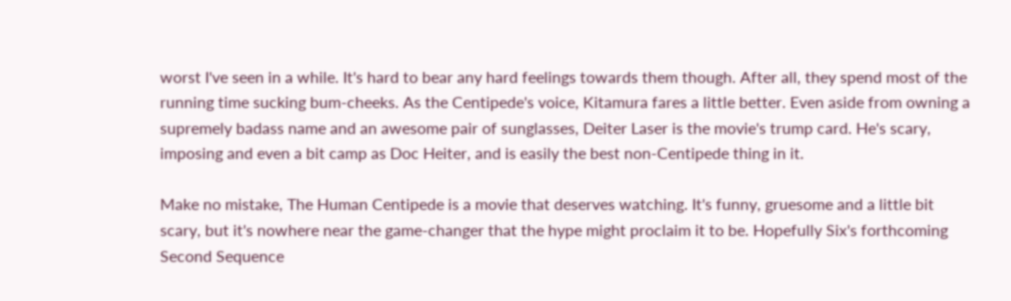worst I've seen in a while. It's hard to bear any hard feelings towards them though. After all, they spend most of the running time sucking bum-cheeks. As the Centipede's voice, Kitamura fares a little better. Even aside from owning a supremely badass name and an awesome pair of sunglasses, Deiter Laser is the movie's trump card. He's scary, imposing and even a bit camp as Doc Heiter, and is easily the best non-Centipede thing in it.

Make no mistake, The Human Centipede is a movie that deserves watching. It's funny, gruesome and a little bit scary, but it's nowhere near the game-changer that the hype might proclaim it to be. Hopefully Six's forthcoming Second Sequence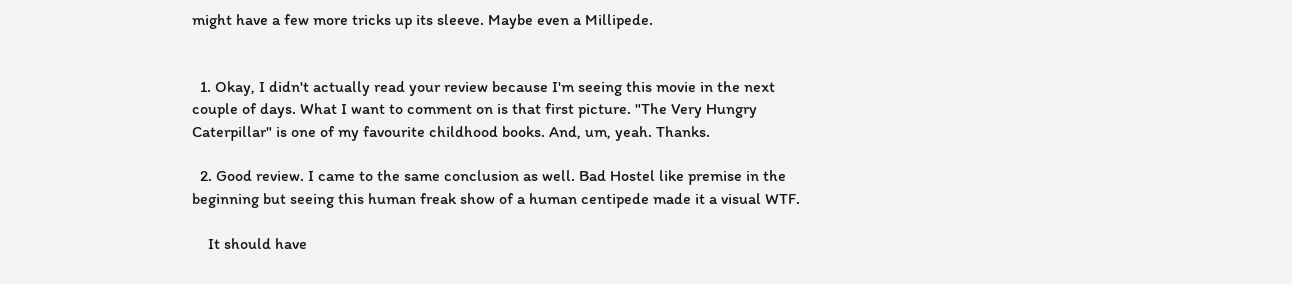might have a few more tricks up its sleeve. Maybe even a Millipede.


  1. Okay, I didn't actually read your review because I'm seeing this movie in the next couple of days. What I want to comment on is that first picture. "The Very Hungry Caterpillar" is one of my favourite childhood books. And, um, yeah. Thanks.

  2. Good review. I came to the same conclusion as well. Bad Hostel like premise in the beginning but seeing this human freak show of a human centipede made it a visual WTF.

    It should have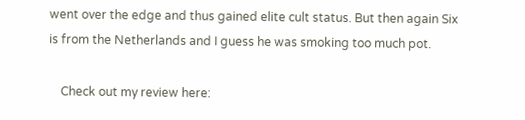went over the edge and thus gained elite cult status. But then again Six is from the Netherlands and I guess he was smoking too much pot.

    Check out my review here: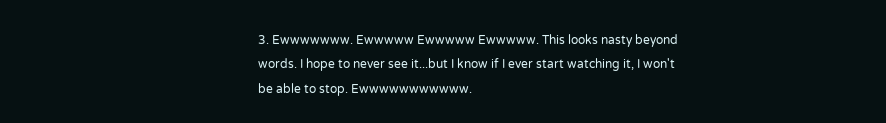3. Ewwwwwww. Ewwwww Ewwwww Ewwwww. This looks nasty beyond words. I hope to never see it...but I know if I ever start watching it, I won't be able to stop. Ewwwwwwwwwww.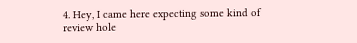4. Hey, I came here expecting some kind of review hole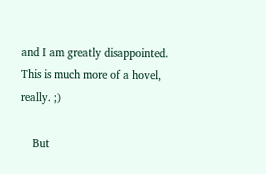and I am greatly disappointed. This is much more of a hovel, really. ;)

    But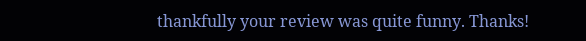thankfully your review was quite funny. Thanks!